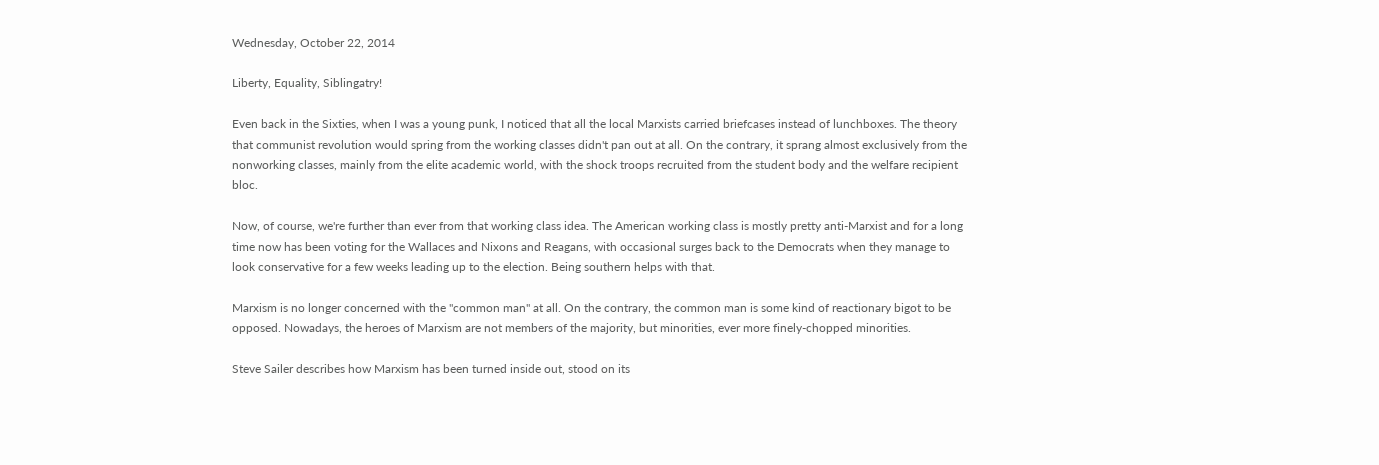Wednesday, October 22, 2014

Liberty, Equality, Siblingatry!

Even back in the Sixties, when I was a young punk, I noticed that all the local Marxists carried briefcases instead of lunchboxes. The theory that communist revolution would spring from the working classes didn't pan out at all. On the contrary, it sprang almost exclusively from the nonworking classes, mainly from the elite academic world, with the shock troops recruited from the student body and the welfare recipient bloc.

Now, of course, we're further than ever from that working class idea. The American working class is mostly pretty anti-Marxist and for a long time now has been voting for the Wallaces and Nixons and Reagans, with occasional surges back to the Democrats when they manage to look conservative for a few weeks leading up to the election. Being southern helps with that.

Marxism is no longer concerned with the "common man" at all. On the contrary, the common man is some kind of reactionary bigot to be opposed. Nowadays, the heroes of Marxism are not members of the majority, but minorities, ever more finely-chopped minorities.

Steve Sailer describes how Marxism has been turned inside out, stood on its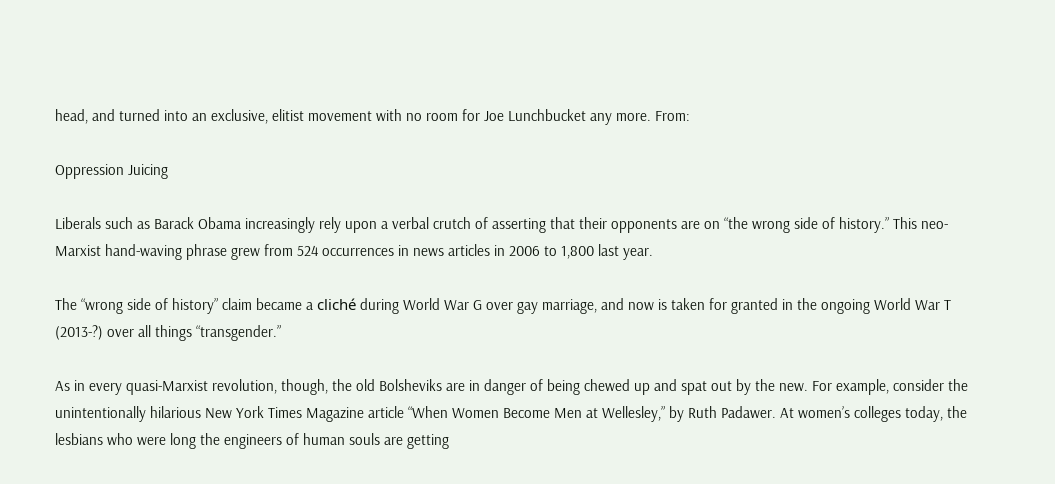head, and turned into an exclusive, elitist movement with no room for Joe Lunchbucket any more. From:

Oppression Juicing

Liberals such as Barack Obama increasingly rely upon a verbal crutch of asserting that their opponents are on “the wrong side of history.” This neo-Marxist hand-waving phrase grew from 524 occurrences in news articles in 2006 to 1,800 last year.

The “wrong side of history” claim became a cliché during World War G over gay marriage, and now is taken for granted in the ongoing World War T (2013-?) over all things “transgender.”

As in every quasi-Marxist revolution, though, the old Bolsheviks are in danger of being chewed up and spat out by the new. For example, consider the unintentionally hilarious New York Times Magazine article “When Women Become Men at Wellesley,” by Ruth Padawer. At women’s colleges today, the lesbians who were long the engineers of human souls are getting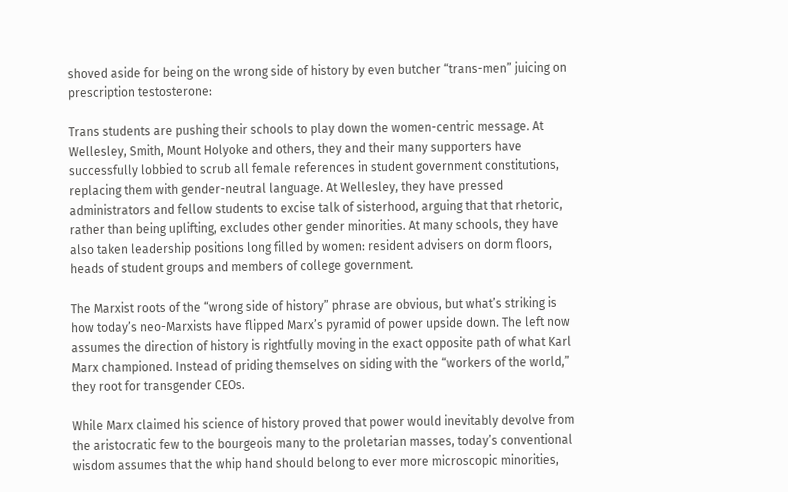shoved aside for being on the wrong side of history by even butcher “trans-men” juicing on prescription testosterone:

Trans students are pushing their schools to play down the women-centric message. At Wellesley, Smith, Mount Holyoke and others, they and their many supporters have successfully lobbied to scrub all female references in student government constitutions, replacing them with gender-neutral language. At Wellesley, they have pressed administrators and fellow students to excise talk of sisterhood, arguing that that rhetoric, rather than being uplifting, excludes other gender minorities. At many schools, they have also taken leadership positions long filled by women: resident advisers on dorm floors, heads of student groups and members of college government.

The Marxist roots of the “wrong side of history” phrase are obvious, but what’s striking is how today’s neo-Marxists have flipped Marx’s pyramid of power upside down. The left now assumes the direction of history is rightfully moving in the exact opposite path of what Karl Marx championed. Instead of priding themselves on siding with the “workers of the world,” they root for transgender CEOs.

While Marx claimed his science of history proved that power would inevitably devolve from the aristocratic few to the bourgeois many to the proletarian masses, today’s conventional wisdom assumes that the whip hand should belong to ever more microscopic minorities,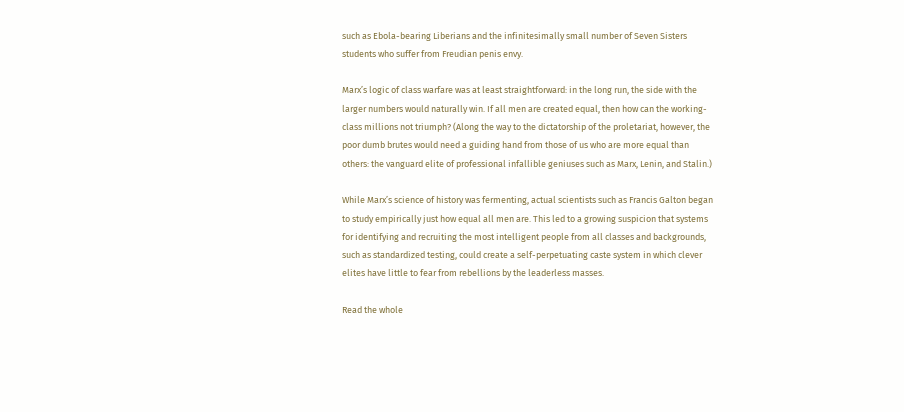such as Ebola-bearing Liberians and the infinitesimally small number of Seven Sisters students who suffer from Freudian penis envy.

Marx’s logic of class warfare was at least straightforward: in the long run, the side with the larger numbers would naturally win. If all men are created equal, then how can the working-class millions not triumph? (Along the way to the dictatorship of the proletariat, however, the poor dumb brutes would need a guiding hand from those of us who are more equal than others: the vanguard elite of professional infallible geniuses such as Marx, Lenin, and Stalin.)

While Marx’s science of history was fermenting, actual scientists such as Francis Galton began to study empirically just how equal all men are. This led to a growing suspicion that systems for identifying and recruiting the most intelligent people from all classes and backgrounds, such as standardized testing, could create a self-perpetuating caste system in which clever elites have little to fear from rebellions by the leaderless masses.

Read the whole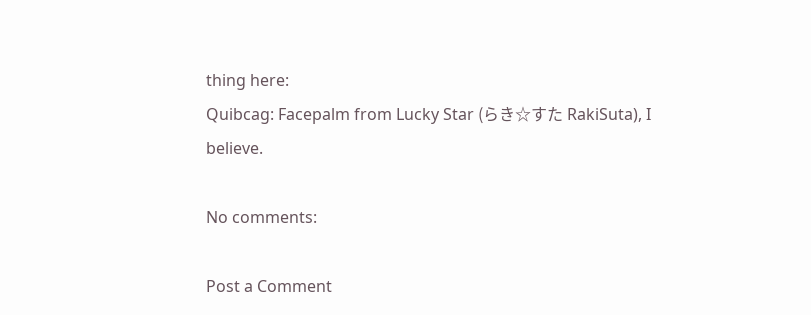thing here:
Quibcag: Facepalm from Lucky Star (らき☆すた RakiSuta), I believe.

No comments:

Post a Comment